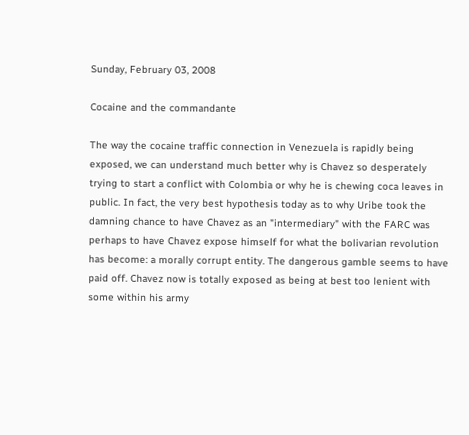Sunday, February 03, 2008

Cocaine and the commandante

The way the cocaine traffic connection in Venezuela is rapidly being exposed, we can understand much better why is Chavez so desperately trying to start a conflict with Colombia or why he is chewing coca leaves in public. In fact, the very best hypothesis today as to why Uribe took the damning chance to have Chavez as an "intermediary" with the FARC was perhaps to have Chavez expose himself for what the bolivarian revolution has become: a morally corrupt entity. The dangerous gamble seems to have paid off. Chavez now is totally exposed as being at best too lenient with some within his army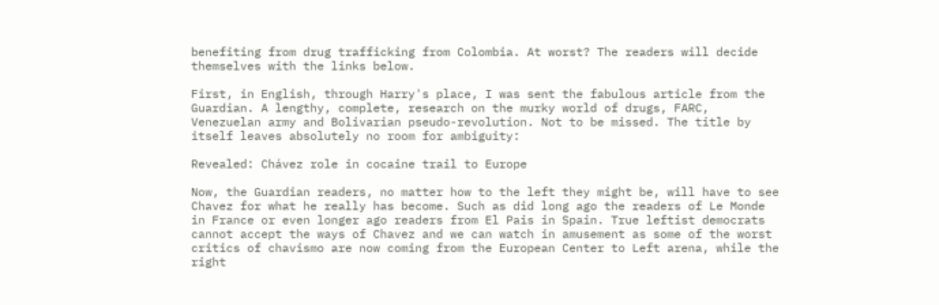benefiting from drug trafficking from Colombia. At worst? The readers will decide themselves with the links below.

First, in English, through Harry's place, I was sent the fabulous article from the Guardian. A lengthy, complete, research on the murky world of drugs, FARC, Venezuelan army and Bolivarian pseudo-revolution. Not to be missed. The title by itself leaves absolutely no room for ambiguity:

Revealed: Chávez role in cocaine trail to Europe

Now, the Guardian readers, no matter how to the left they might be, will have to see Chavez for what he really has become. Such as did long ago the readers of Le Monde in France or even longer ago readers from El Pais in Spain. True leftist democrats cannot accept the ways of Chavez and we can watch in amusement as some of the worst critics of chavismo are now coming from the European Center to Left arena, while the right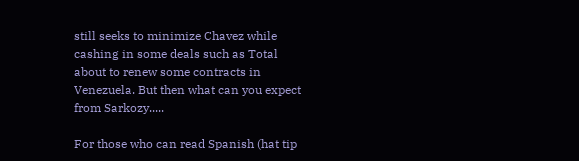still seeks to minimize Chavez while cashing in some deals such as Total about to renew some contracts in Venezuela. But then what can you expect from Sarkozy.....

For those who can read Spanish (hat tip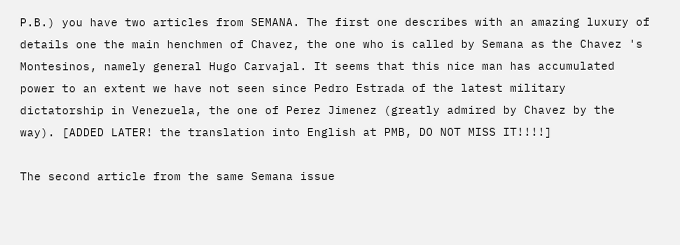P.B.) you have two articles from SEMANA. The first one describes with an amazing luxury of details one the main henchmen of Chavez, the one who is called by Semana as the Chavez 's Montesinos, namely general Hugo Carvajal. It seems that this nice man has accumulated power to an extent we have not seen since Pedro Estrada of the latest military dictatorship in Venezuela, the one of Perez Jimenez (greatly admired by Chavez by the way). [ADDED LATER! the translation into English at PMB, DO NOT MISS IT!!!!]

The second article from the same Semana issue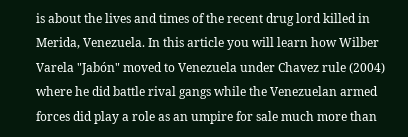is about the lives and times of the recent drug lord killed in Merida, Venezuela. In this article you will learn how Wilber Varela "Jabón" moved to Venezuela under Chavez rule (2004) where he did battle rival gangs while the Venezuelan armed forces did play a role as an umpire for sale much more than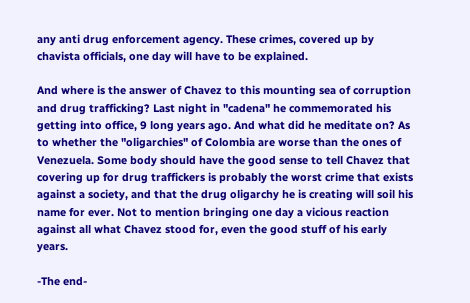any anti drug enforcement agency. These crimes, covered up by chavista officials, one day will have to be explained.

And where is the answer of Chavez to this mounting sea of corruption and drug trafficking? Last night in "cadena" he commemorated his getting into office, 9 long years ago. And what did he meditate on? As to whether the "oligarchies" of Colombia are worse than the ones of Venezuela. Some body should have the good sense to tell Chavez that covering up for drug traffickers is probably the worst crime that exists against a society, and that the drug oligarchy he is creating will soil his name for ever. Not to mention bringing one day a vicious reaction against all what Chavez stood for, even the good stuff of his early years.

-The end-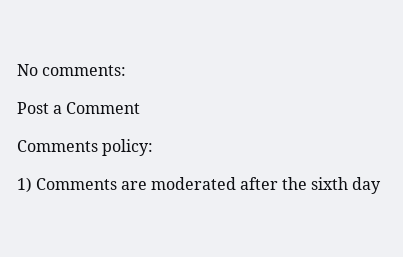No comments:

Post a Comment

Comments policy:

1) Comments are moderated after the sixth day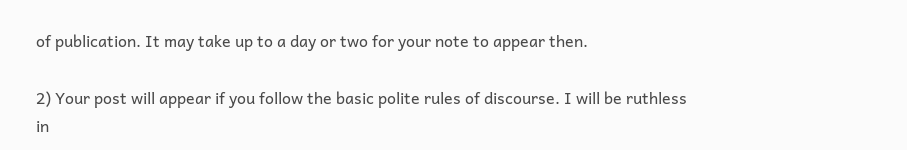of publication. It may take up to a day or two for your note to appear then.

2) Your post will appear if you follow the basic polite rules of discourse. I will be ruthless in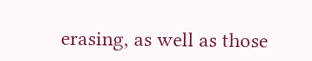erasing, as well as those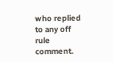who replied to any off rule comment.